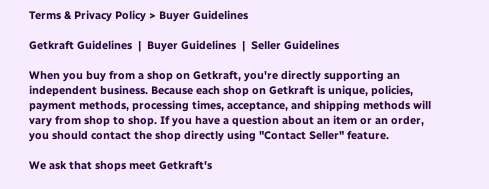Terms & Privacy Policy > Buyer Guidelines

Getkraft Guidelines  |  Buyer Guidelines  |  Seller Guidelines

When you buy from a shop on Getkraft, you're directly supporting an independent business. Because each shop on Getkraft is unique, policies, payment methods, processing times, acceptance, and shipping methods will vary from shop to shop. If you have a question about an item or an order, you should contact the shop directly using "Contact Seller" feature.

We ask that shops meet Getkraft's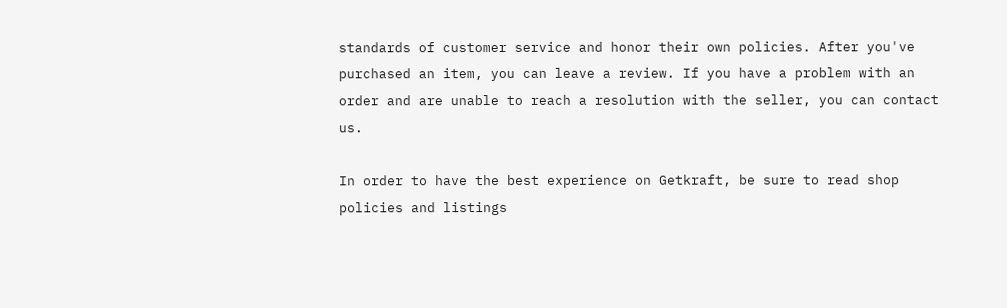standards of customer service and honor their own policies. After you've purchased an item, you can leave a review. If you have a problem with an order and are unable to reach a resolution with the seller, you can contact us.

In order to have the best experience on Getkraft, be sure to read shop policies and listings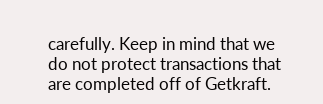carefully. Keep in mind that we do not protect transactions that are completed off of Getkraft.